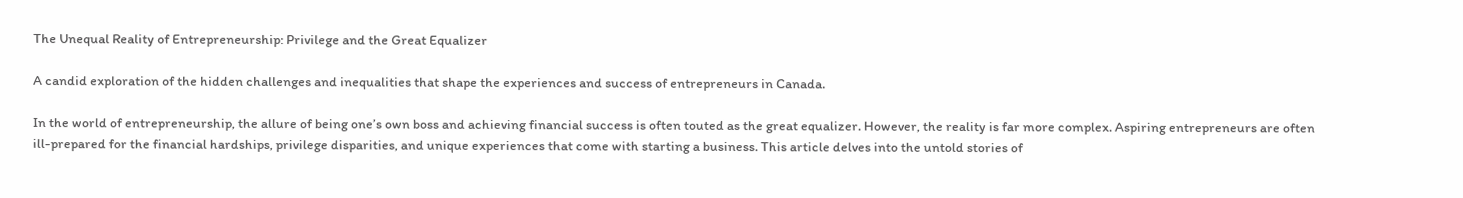The Unequal Reality of Entrepreneurship: Privilege and the Great Equalizer

A candid exploration of the hidden challenges and inequalities that shape the experiences and success of entrepreneurs in Canada.

In the world of entrepreneurship, the allure of being one’s own boss and achieving financial success is often touted as the great equalizer. However, the reality is far more complex. Aspiring entrepreneurs are often ill-prepared for the financial hardships, privilege disparities, and unique experiences that come with starting a business. This article delves into the untold stories of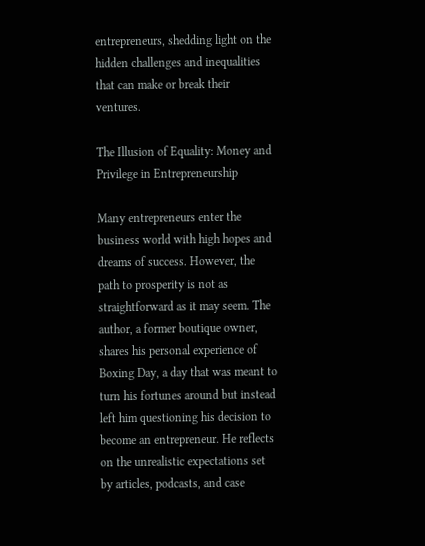entrepreneurs, shedding light on the hidden challenges and inequalities that can make or break their ventures.

The Illusion of Equality: Money and Privilege in Entrepreneurship

Many entrepreneurs enter the business world with high hopes and dreams of success. However, the path to prosperity is not as straightforward as it may seem. The author, a former boutique owner, shares his personal experience of Boxing Day, a day that was meant to turn his fortunes around but instead left him questioning his decision to become an entrepreneur. He reflects on the unrealistic expectations set by articles, podcasts, and case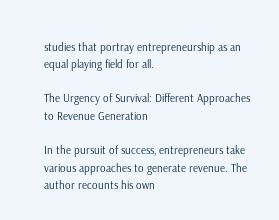studies that portray entrepreneurship as an equal playing field for all.

The Urgency of Survival: Different Approaches to Revenue Generation

In the pursuit of success, entrepreneurs take various approaches to generate revenue. The author recounts his own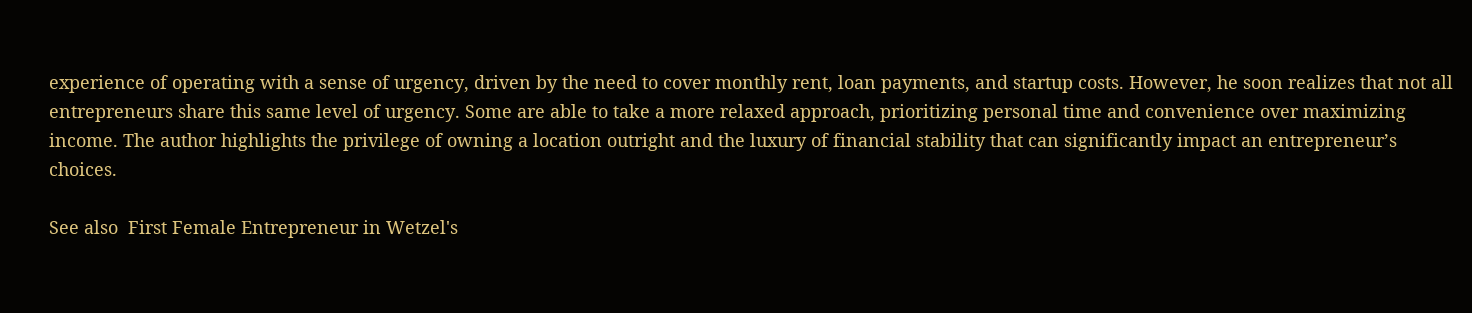experience of operating with a sense of urgency, driven by the need to cover monthly rent, loan payments, and startup costs. However, he soon realizes that not all entrepreneurs share this same level of urgency. Some are able to take a more relaxed approach, prioritizing personal time and convenience over maximizing income. The author highlights the privilege of owning a location outright and the luxury of financial stability that can significantly impact an entrepreneur’s choices.

See also  First Female Entrepreneur in Wetzel's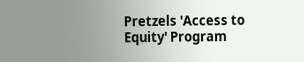Pretzels 'Access to Equity' Program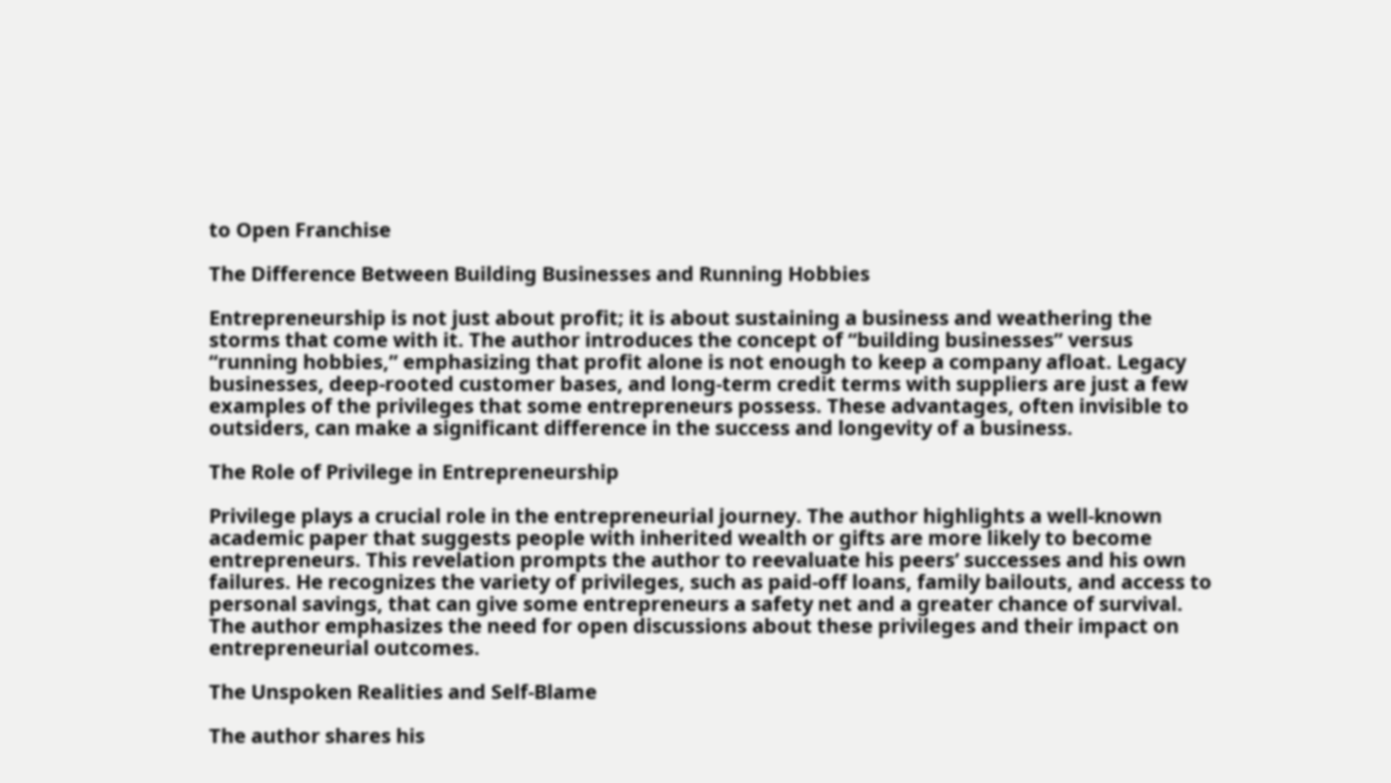to Open Franchise

The Difference Between Building Businesses and Running Hobbies

Entrepreneurship is not just about profit; it is about sustaining a business and weathering the storms that come with it. The author introduces the concept of “building businesses” versus “running hobbies,” emphasizing that profit alone is not enough to keep a company afloat. Legacy businesses, deep-rooted customer bases, and long-term credit terms with suppliers are just a few examples of the privileges that some entrepreneurs possess. These advantages, often invisible to outsiders, can make a significant difference in the success and longevity of a business.

The Role of Privilege in Entrepreneurship

Privilege plays a crucial role in the entrepreneurial journey. The author highlights a well-known academic paper that suggests people with inherited wealth or gifts are more likely to become entrepreneurs. This revelation prompts the author to reevaluate his peers’ successes and his own failures. He recognizes the variety of privileges, such as paid-off loans, family bailouts, and access to personal savings, that can give some entrepreneurs a safety net and a greater chance of survival. The author emphasizes the need for open discussions about these privileges and their impact on entrepreneurial outcomes.

The Unspoken Realities and Self-Blame

The author shares his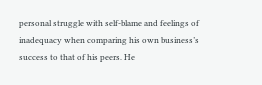personal struggle with self-blame and feelings of inadequacy when comparing his own business’s success to that of his peers. He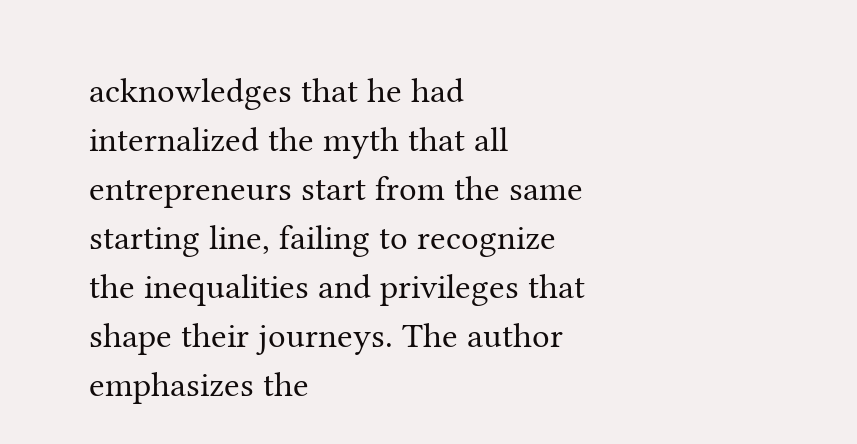acknowledges that he had internalized the myth that all entrepreneurs start from the same starting line, failing to recognize the inequalities and privileges that shape their journeys. The author emphasizes the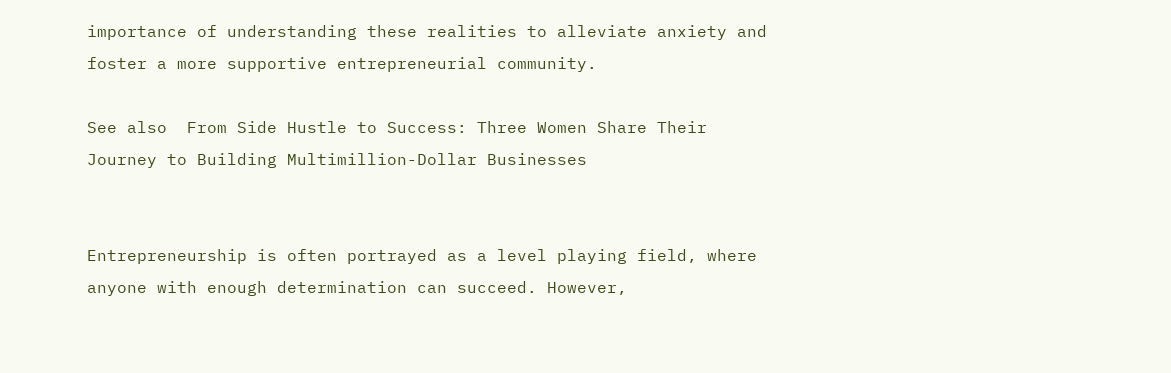importance of understanding these realities to alleviate anxiety and foster a more supportive entrepreneurial community.

See also  From Side Hustle to Success: Three Women Share Their Journey to Building Multimillion-Dollar Businesses


Entrepreneurship is often portrayed as a level playing field, where anyone with enough determination can succeed. However,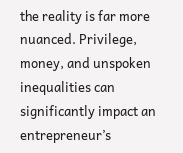the reality is far more nuanced. Privilege, money, and unspoken inequalities can significantly impact an entrepreneur’s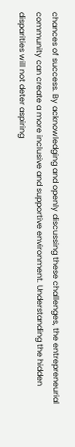chances of success. By acknowledging and openly discussing these challenges, the entrepreneurial community can create a more inclusive and supportive environment. Understanding the hidden disparities will not deter aspiring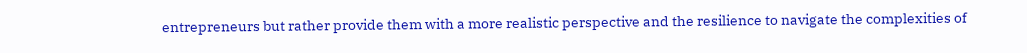entrepreneurs but rather provide them with a more realistic perspective and the resilience to navigate the complexities of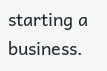starting a business.